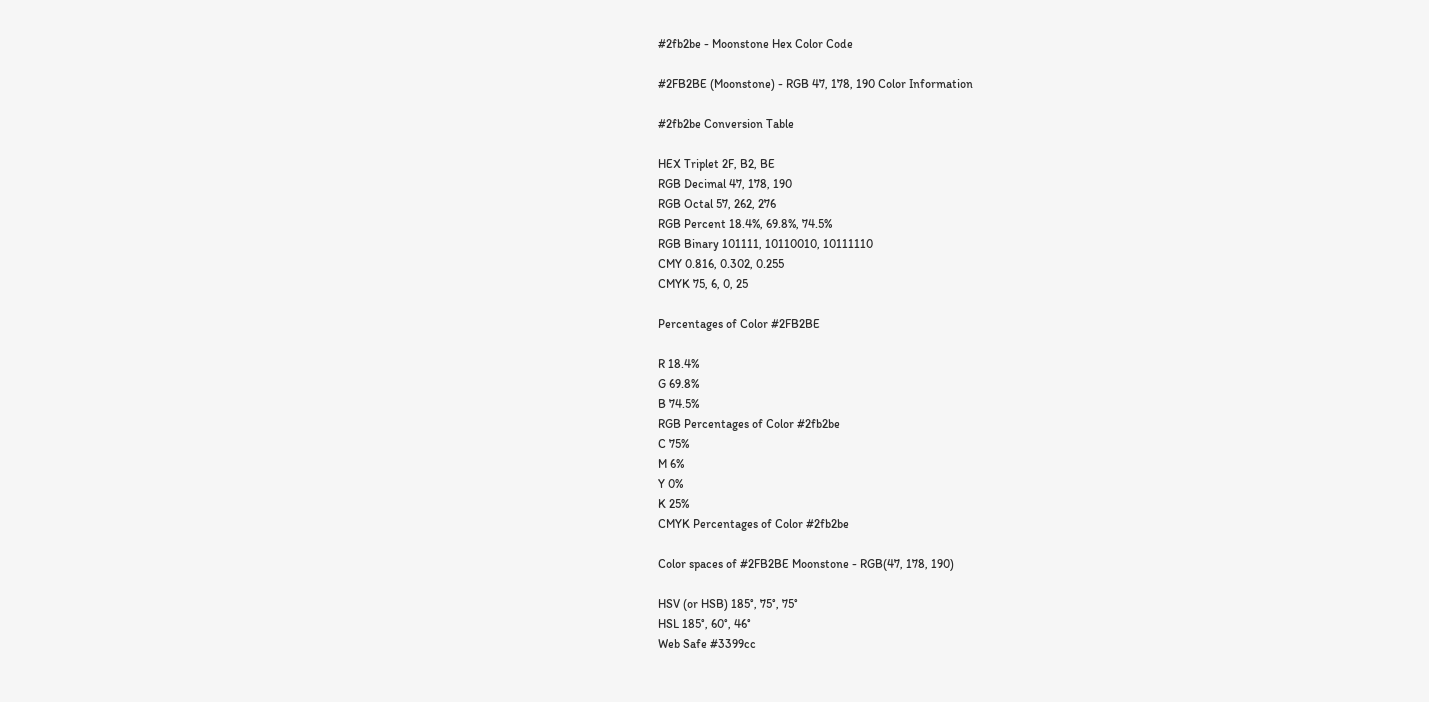#2fb2be - Moonstone Hex Color Code

#2FB2BE (Moonstone) - RGB 47, 178, 190 Color Information

#2fb2be Conversion Table

HEX Triplet 2F, B2, BE
RGB Decimal 47, 178, 190
RGB Octal 57, 262, 276
RGB Percent 18.4%, 69.8%, 74.5%
RGB Binary 101111, 10110010, 10111110
CMY 0.816, 0.302, 0.255
CMYK 75, 6, 0, 25

Percentages of Color #2FB2BE

R 18.4%
G 69.8%
B 74.5%
RGB Percentages of Color #2fb2be
C 75%
M 6%
Y 0%
K 25%
CMYK Percentages of Color #2fb2be

Color spaces of #2FB2BE Moonstone - RGB(47, 178, 190)

HSV (or HSB) 185°, 75°, 75°
HSL 185°, 60°, 46°
Web Safe #3399cc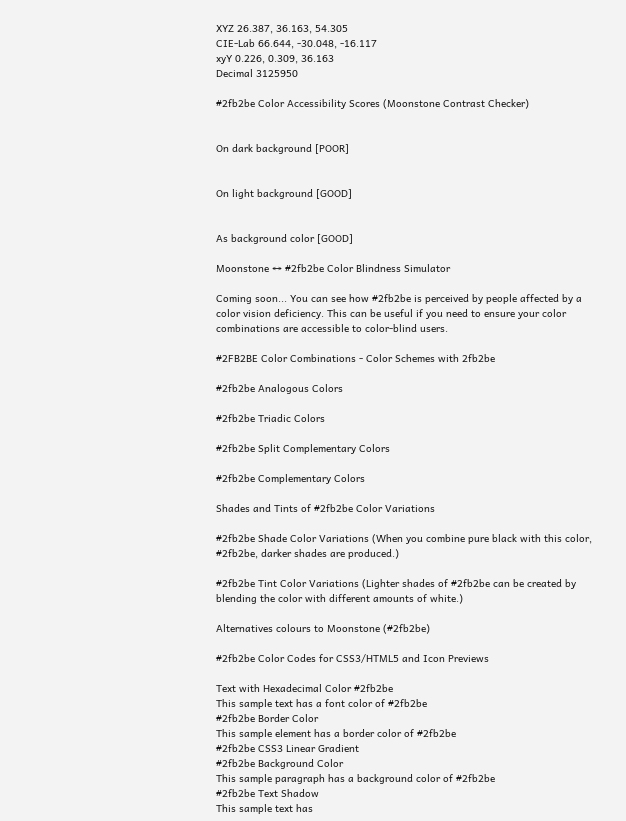XYZ 26.387, 36.163, 54.305
CIE-Lab 66.644, -30.048, -16.117
xyY 0.226, 0.309, 36.163
Decimal 3125950

#2fb2be Color Accessibility Scores (Moonstone Contrast Checker)


On dark background [POOR]


On light background [GOOD]


As background color [GOOD]

Moonstone ↔ #2fb2be Color Blindness Simulator

Coming soon... You can see how #2fb2be is perceived by people affected by a color vision deficiency. This can be useful if you need to ensure your color combinations are accessible to color-blind users.

#2FB2BE Color Combinations - Color Schemes with 2fb2be

#2fb2be Analogous Colors

#2fb2be Triadic Colors

#2fb2be Split Complementary Colors

#2fb2be Complementary Colors

Shades and Tints of #2fb2be Color Variations

#2fb2be Shade Color Variations (When you combine pure black with this color, #2fb2be, darker shades are produced.)

#2fb2be Tint Color Variations (Lighter shades of #2fb2be can be created by blending the color with different amounts of white.)

Alternatives colours to Moonstone (#2fb2be)

#2fb2be Color Codes for CSS3/HTML5 and Icon Previews

Text with Hexadecimal Color #2fb2be
This sample text has a font color of #2fb2be
#2fb2be Border Color
This sample element has a border color of #2fb2be
#2fb2be CSS3 Linear Gradient
#2fb2be Background Color
This sample paragraph has a background color of #2fb2be
#2fb2be Text Shadow
This sample text has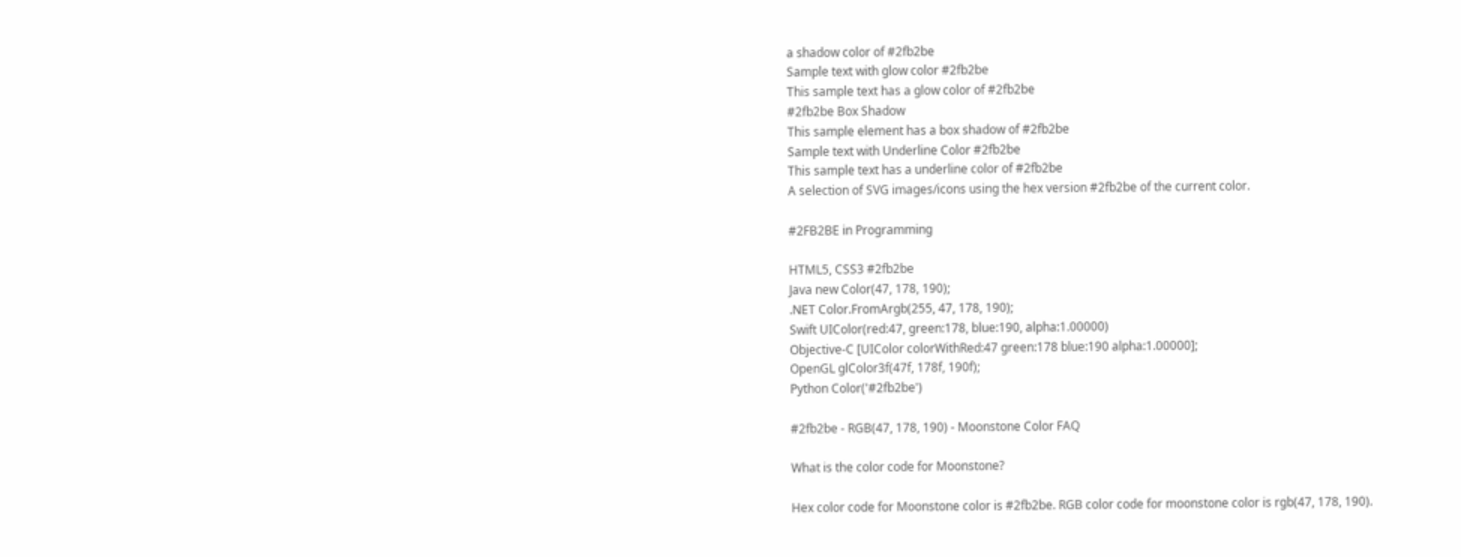a shadow color of #2fb2be
Sample text with glow color #2fb2be
This sample text has a glow color of #2fb2be
#2fb2be Box Shadow
This sample element has a box shadow of #2fb2be
Sample text with Underline Color #2fb2be
This sample text has a underline color of #2fb2be
A selection of SVG images/icons using the hex version #2fb2be of the current color.

#2FB2BE in Programming

HTML5, CSS3 #2fb2be
Java new Color(47, 178, 190);
.NET Color.FromArgb(255, 47, 178, 190);
Swift UIColor(red:47, green:178, blue:190, alpha:1.00000)
Objective-C [UIColor colorWithRed:47 green:178 blue:190 alpha:1.00000];
OpenGL glColor3f(47f, 178f, 190f);
Python Color('#2fb2be')

#2fb2be - RGB(47, 178, 190) - Moonstone Color FAQ

What is the color code for Moonstone?

Hex color code for Moonstone color is #2fb2be. RGB color code for moonstone color is rgb(47, 178, 190).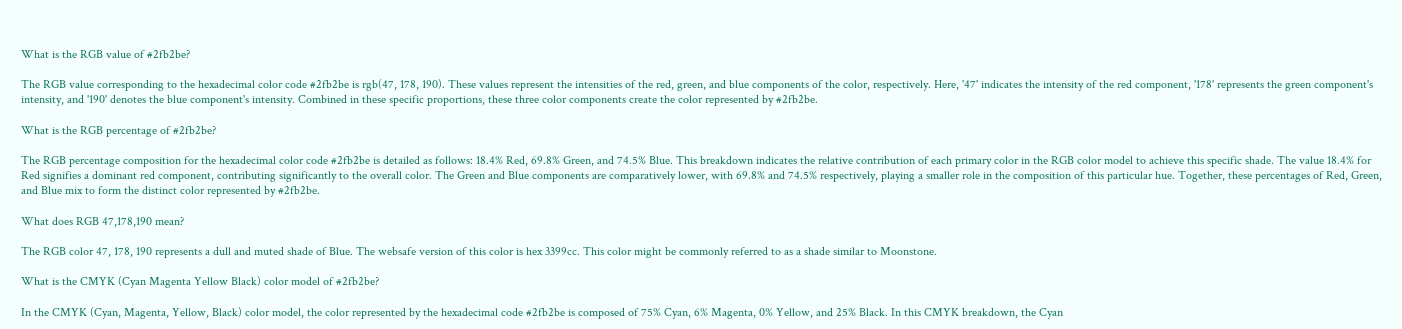What is the RGB value of #2fb2be?

The RGB value corresponding to the hexadecimal color code #2fb2be is rgb(47, 178, 190). These values represent the intensities of the red, green, and blue components of the color, respectively. Here, '47' indicates the intensity of the red component, '178' represents the green component's intensity, and '190' denotes the blue component's intensity. Combined in these specific proportions, these three color components create the color represented by #2fb2be.

What is the RGB percentage of #2fb2be?

The RGB percentage composition for the hexadecimal color code #2fb2be is detailed as follows: 18.4% Red, 69.8% Green, and 74.5% Blue. This breakdown indicates the relative contribution of each primary color in the RGB color model to achieve this specific shade. The value 18.4% for Red signifies a dominant red component, contributing significantly to the overall color. The Green and Blue components are comparatively lower, with 69.8% and 74.5% respectively, playing a smaller role in the composition of this particular hue. Together, these percentages of Red, Green, and Blue mix to form the distinct color represented by #2fb2be.

What does RGB 47,178,190 mean?

The RGB color 47, 178, 190 represents a dull and muted shade of Blue. The websafe version of this color is hex 3399cc. This color might be commonly referred to as a shade similar to Moonstone.

What is the CMYK (Cyan Magenta Yellow Black) color model of #2fb2be?

In the CMYK (Cyan, Magenta, Yellow, Black) color model, the color represented by the hexadecimal code #2fb2be is composed of 75% Cyan, 6% Magenta, 0% Yellow, and 25% Black. In this CMYK breakdown, the Cyan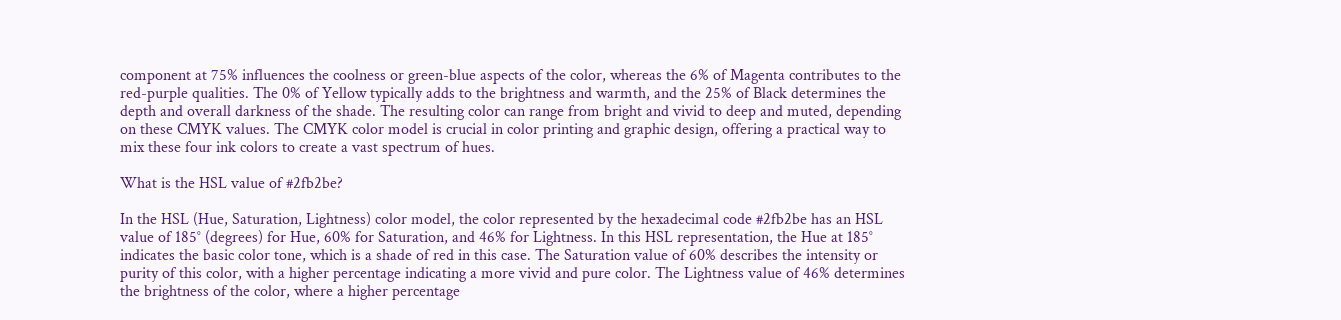component at 75% influences the coolness or green-blue aspects of the color, whereas the 6% of Magenta contributes to the red-purple qualities. The 0% of Yellow typically adds to the brightness and warmth, and the 25% of Black determines the depth and overall darkness of the shade. The resulting color can range from bright and vivid to deep and muted, depending on these CMYK values. The CMYK color model is crucial in color printing and graphic design, offering a practical way to mix these four ink colors to create a vast spectrum of hues.

What is the HSL value of #2fb2be?

In the HSL (Hue, Saturation, Lightness) color model, the color represented by the hexadecimal code #2fb2be has an HSL value of 185° (degrees) for Hue, 60% for Saturation, and 46% for Lightness. In this HSL representation, the Hue at 185° indicates the basic color tone, which is a shade of red in this case. The Saturation value of 60% describes the intensity or purity of this color, with a higher percentage indicating a more vivid and pure color. The Lightness value of 46% determines the brightness of the color, where a higher percentage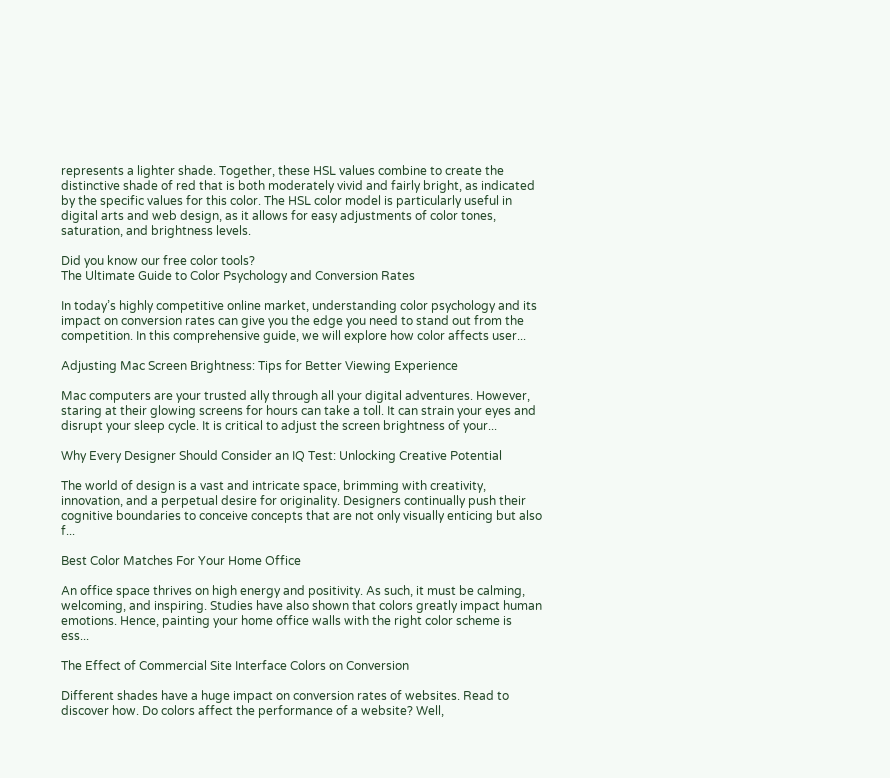represents a lighter shade. Together, these HSL values combine to create the distinctive shade of red that is both moderately vivid and fairly bright, as indicated by the specific values for this color. The HSL color model is particularly useful in digital arts and web design, as it allows for easy adjustments of color tones, saturation, and brightness levels.

Did you know our free color tools?
The Ultimate Guide to Color Psychology and Conversion Rates

In today’s highly competitive online market, understanding color psychology and its impact on conversion rates can give you the edge you need to stand out from the competition. In this comprehensive guide, we will explore how color affects user...

Adjusting Mac Screen Brightness: Tips for Better Viewing Experience

Mac computers are your trusted ally through all your digital adventures. However, staring at their glowing screens for hours can take a toll. It can strain your eyes and disrupt your sleep cycle. It is critical to adjust the screen brightness of your...

Why Every Designer Should Consider an IQ Test: Unlocking Creative Potential

The world of design is a vast and intricate space, brimming with creativity, innovation, and a perpetual desire for originality. Designers continually push their cognitive boundaries to conceive concepts that are not only visually enticing but also f...

Best Color Matches For Your Home Office

An office space thrives on high energy and positivity. As such, it must be calming, welcoming, and inspiring. Studies have also shown that colors greatly impact human emotions. Hence, painting your home office walls with the right color scheme is ess...

The Effect of Commercial Site Interface Colors on Conversion

Different shades have a huge impact on conversion rates of websites. Read to discover how. Do colors affect the performance of a website? Well,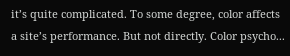it’s quite complicated. To some degree, color affects a site’s performance. But not directly. Color psycho...